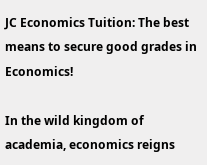JC Economics Tuition: The best means to secure good grades in Economics!

In the wild kingdom of academia, economics reigns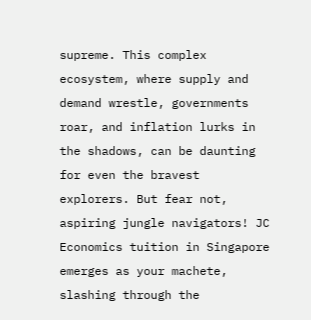supreme. This complex ecosystem, where supply and demand wrestle, governments roar, and inflation lurks in the shadows, can be daunting for even the bravest explorers. But fear not, aspiring jungle navigators! JC Economics tuition in Singapore emerges as your machete, slashing through the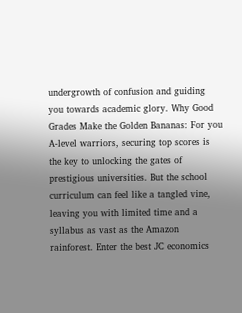undergrowth of confusion and guiding you towards academic glory. Why Good Grades Make the Golden Bananas: For you A-level warriors, securing top scores is the key to unlocking the gates of prestigious universities. But the school curriculum can feel like a tangled vine, leaving you with limited time and a syllabus as vast as the Amazon rainforest. Enter the best JC economics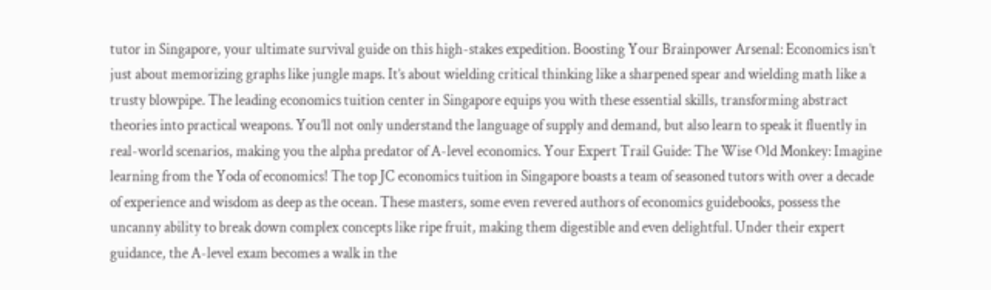tutor in Singapore, your ultimate survival guide on this high-stakes expedition. Boosting Your Brainpower Arsenal: Economics isn’t just about memorizing graphs like jungle maps. It’s about wielding critical thinking like a sharpened spear and wielding math like a trusty blowpipe. The leading economics tuition center in Singapore equips you with these essential skills, transforming abstract theories into practical weapons. You’ll not only understand the language of supply and demand, but also learn to speak it fluently in real-world scenarios, making you the alpha predator of A-level economics. Your Expert Trail Guide: The Wise Old Monkey: Imagine learning from the Yoda of economics! The top JC economics tuition in Singapore boasts a team of seasoned tutors with over a decade of experience and wisdom as deep as the ocean. These masters, some even revered authors of economics guidebooks, possess the uncanny ability to break down complex concepts like ripe fruit, making them digestible and even delightful. Under their expert guidance, the A-level exam becomes a walk in the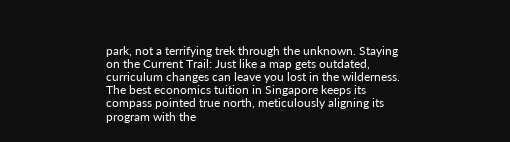park, not a terrifying trek through the unknown. Staying on the Current Trail: Just like a map gets outdated, curriculum changes can leave you lost in the wilderness. The best economics tuition in Singapore keeps its compass pointed true north, meticulously aligning its program with the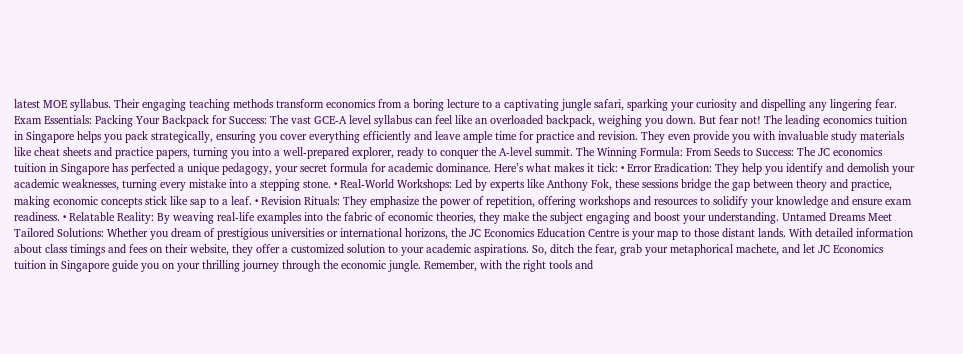latest MOE syllabus. Their engaging teaching methods transform economics from a boring lecture to a captivating jungle safari, sparking your curiosity and dispelling any lingering fear. Exam Essentials: Packing Your Backpack for Success: The vast GCE-A level syllabus can feel like an overloaded backpack, weighing you down. But fear not! The leading economics tuition in Singapore helps you pack strategically, ensuring you cover everything efficiently and leave ample time for practice and revision. They even provide you with invaluable study materials like cheat sheets and practice papers, turning you into a well-prepared explorer, ready to conquer the A-level summit. The Winning Formula: From Seeds to Success: The JC economics tuition in Singapore has perfected a unique pedagogy, your secret formula for academic dominance. Here’s what makes it tick: • Error Eradication: They help you identify and demolish your academic weaknesses, turning every mistake into a stepping stone. • Real-World Workshops: Led by experts like Anthony Fok, these sessions bridge the gap between theory and practice, making economic concepts stick like sap to a leaf. • Revision Rituals: They emphasize the power of repetition, offering workshops and resources to solidify your knowledge and ensure exam readiness. • Relatable Reality: By weaving real-life examples into the fabric of economic theories, they make the subject engaging and boost your understanding. Untamed Dreams Meet Tailored Solutions: Whether you dream of prestigious universities or international horizons, the JC Economics Education Centre is your map to those distant lands. With detailed information about class timings and fees on their website, they offer a customized solution to your academic aspirations. So, ditch the fear, grab your metaphorical machete, and let JC Economics tuition in Singapore guide you on your thrilling journey through the economic jungle. Remember, with the right tools and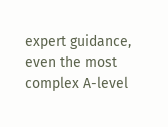expert guidance, even the most complex A-level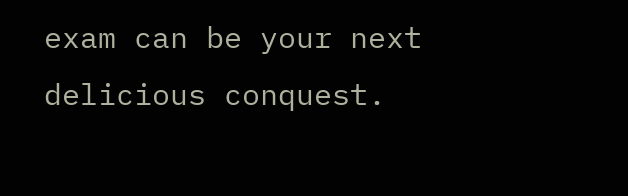exam can be your next delicious conquest.